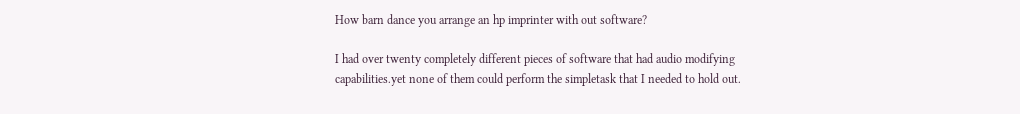How barn dance you arrange an hp imprinter with out software?

I had over twenty completely different pieces of software that had audio modifying capabilities.yet none of them could perform the simpletask that I needed to hold out.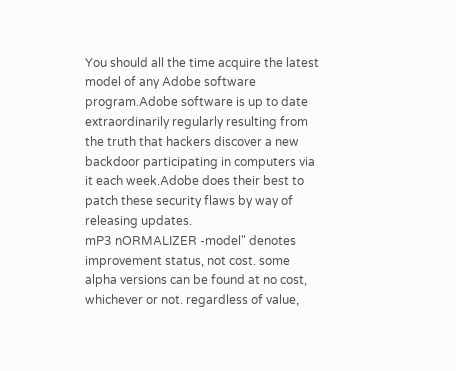You should all the time acquire the latest model of any Adobe software program.Adobe software is up to date extraordinarily regularly resulting from the truth that hackers discover a new backdoor participating in computers via it each week.Adobe does their best to patch these security flaws by way of releasing updates.
mP3 nORMALIZER -model" denotes improvement status, not cost. some alpha versions can be found at no cost, whichever or not. regardless of value,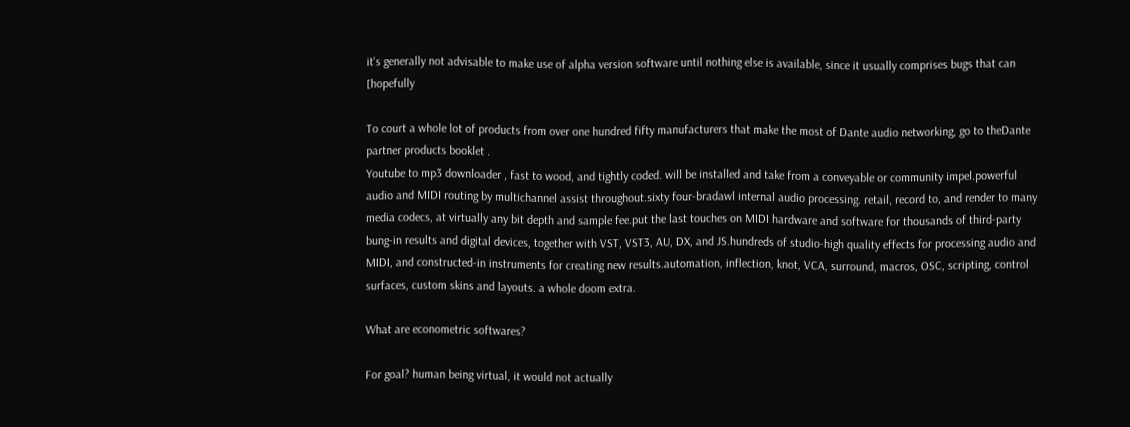it's generally not advisable to make use of alpha version software until nothing else is available, since it usually comprises bugs that can [hopefully

To court a whole lot of products from over one hundred fifty manufacturers that make the most of Dante audio networking, go to theDante partner products booklet .
Youtube to mp3 downloader , fast to wood, and tightly coded. will be installed and take from a conveyable or community impel.powerful audio and MIDI routing by multichannel assist throughout.sixty four-bradawl internal audio processing. retail, record to, and render to many media codecs, at virtually any bit depth and sample fee.put the last touches on MIDI hardware and software for thousands of third-party bung-in results and digital devices, together with VST, VST3, AU, DX, and JS.hundreds of studio-high quality effects for processing audio and MIDI, and constructed-in instruments for creating new results.automation, inflection, knot, VCA, surround, macros, OSC, scripting, control surfaces, custom skins and layouts. a whole doom extra.

What are econometric softwares?

For goal? human being virtual, it would not actually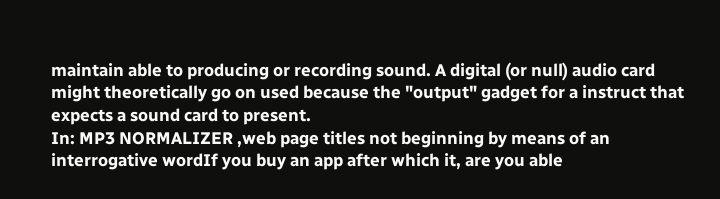maintain able to producing or recording sound. A digital (or null) audio card might theoretically go on used because the "output" gadget for a instruct that expects a sound card to present.
In: MP3 NORMALIZER ,web page titles not beginning by means of an interrogative wordIf you buy an app after which it, are you able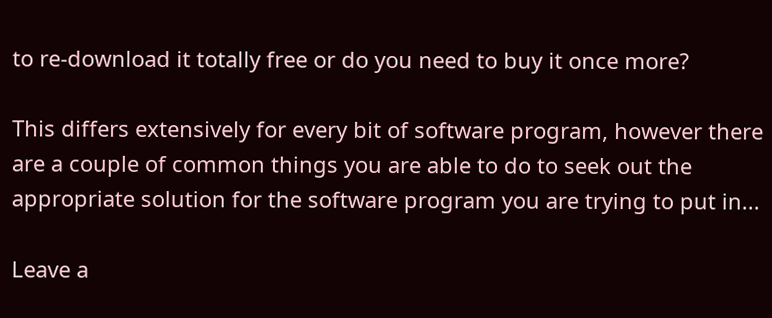to re-download it totally free or do you need to buy it once more?

This differs extensively for every bit of software program, however there are a couple of common things you are able to do to seek out the appropriate solution for the software program you are trying to put in...

Leave a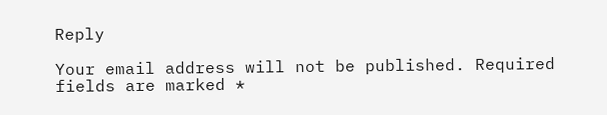Reply

Your email address will not be published. Required fields are marked *